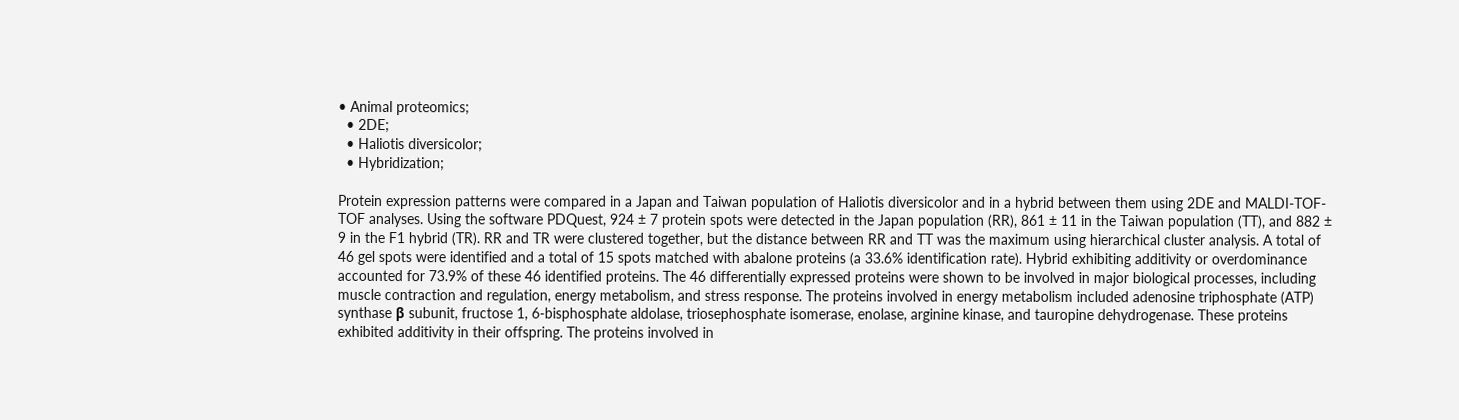• Animal proteomics;
  • 2DE;
  • Haliotis diversicolor;
  • Hybridization;

Protein expression patterns were compared in a Japan and Taiwan population of Haliotis diversicolor and in a hybrid between them using 2DE and MALDI-TOF-TOF analyses. Using the software PDQuest, 924 ± 7 protein spots were detected in the Japan population (RR), 861 ± 11 in the Taiwan population (TT), and 882 ± 9 in the F1 hybrid (TR). RR and TR were clustered together, but the distance between RR and TT was the maximum using hierarchical cluster analysis. A total of 46 gel spots were identified and a total of 15 spots matched with abalone proteins (a 33.6% identification rate). Hybrid exhibiting additivity or overdominance accounted for 73.9% of these 46 identified proteins. The 46 differentially expressed proteins were shown to be involved in major biological processes, including muscle contraction and regulation, energy metabolism, and stress response. The proteins involved in energy metabolism included adenosine triphosphate (ATP) synthase β subunit, fructose 1, 6-bisphosphate aldolase, triosephosphate isomerase, enolase, arginine kinase, and tauropine dehydrogenase. These proteins exhibited additivity in their offspring. The proteins involved in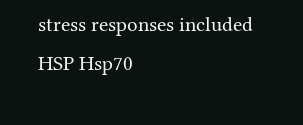stress responses included HSP Hsp70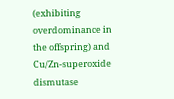(exhibiting overdominance in the offspring) and Cu/Zn-superoxide dismutase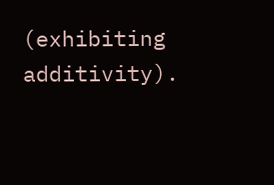(exhibiting additivity).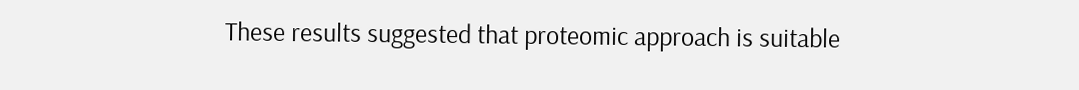These results suggested that proteomic approach is suitable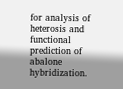for analysis of heterosis and functional prediction of abalone hybridization.